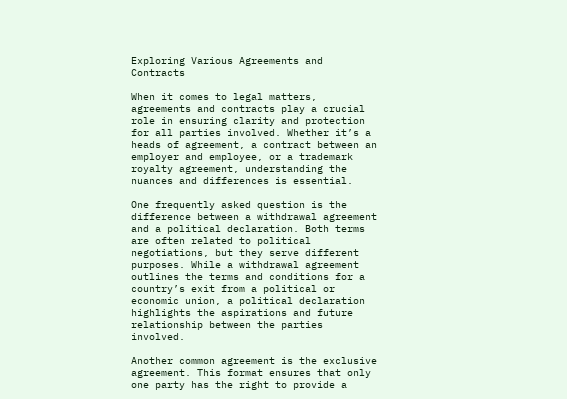Exploring Various Agreements and Contracts

When it comes to legal matters, agreements and contracts play a crucial role in ensuring clarity and protection for all parties involved. Whether it’s a heads of agreement, a contract between an employer and employee, or a trademark royalty agreement, understanding the nuances and differences is essential.

One frequently asked question is the difference between a withdrawal agreement and a political declaration. Both terms are often related to political negotiations, but they serve different purposes. While a withdrawal agreement outlines the terms and conditions for a country’s exit from a political or economic union, a political declaration highlights the aspirations and future relationship between the parties involved.

Another common agreement is the exclusive agreement. This format ensures that only one party has the right to provide a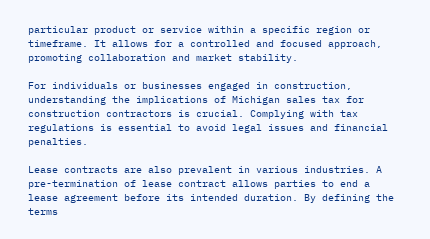particular product or service within a specific region or timeframe. It allows for a controlled and focused approach, promoting collaboration and market stability.

For individuals or businesses engaged in construction, understanding the implications of Michigan sales tax for construction contractors is crucial. Complying with tax regulations is essential to avoid legal issues and financial penalties.

Lease contracts are also prevalent in various industries. A pre-termination of lease contract allows parties to end a lease agreement before its intended duration. By defining the terms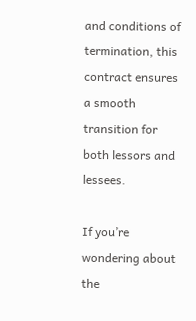and conditions of termination, this contract ensures a smooth transition for both lessors and lessees.

If you’re wondering about the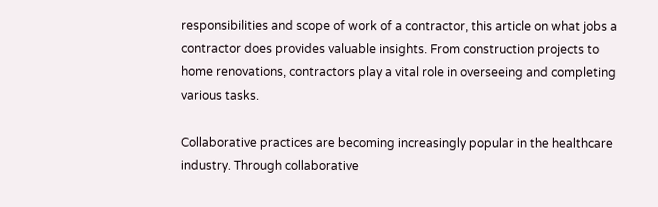responsibilities and scope of work of a contractor, this article on what jobs a contractor does provides valuable insights. From construction projects to home renovations, contractors play a vital role in overseeing and completing various tasks.

Collaborative practices are becoming increasingly popular in the healthcare industry. Through collaborative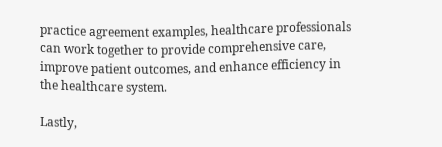practice agreement examples, healthcare professionals can work together to provide comprehensive care, improve patient outcomes, and enhance efficiency in the healthcare system.

Lastly,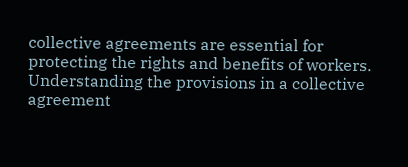collective agreements are essential for protecting the rights and benefits of workers. Understanding the provisions in a collective agreement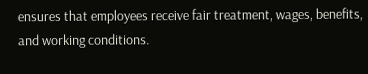ensures that employees receive fair treatment, wages, benefits, and working conditions.